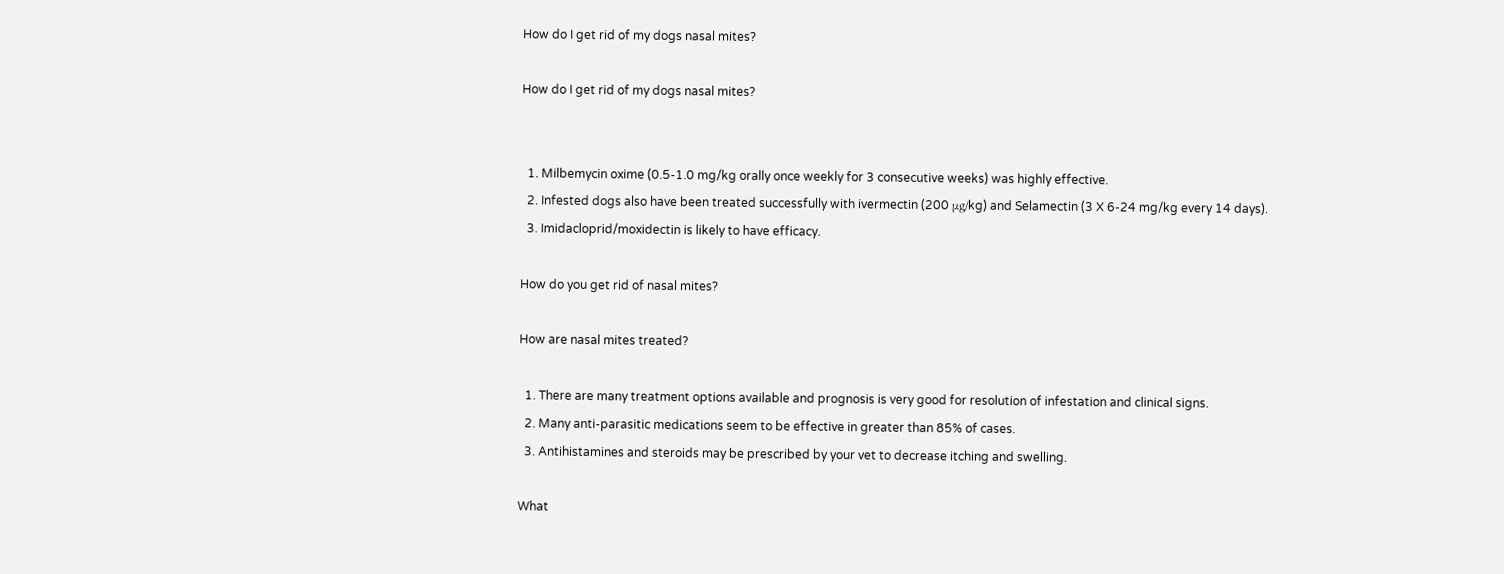How do I get rid of my dogs nasal mites?

How do I get rid of my dogs nasal mites?


  1. Milbemycin oxime (0.5-1.0 mg/kg orally once weekly for 3 consecutive weeks) was highly effective.
  2. Infested dogs also have been treated successfully with ivermectin (200 μg/kg) and Selamectin (3 X 6-24 mg/kg every 14 days).
  3. Imidacloprid/moxidectin is likely to have efficacy.

How do you get rid of nasal mites?

How are nasal mites treated?

  1. There are many treatment options available and prognosis is very good for resolution of infestation and clinical signs.
  2. Many anti-parasitic medications seem to be effective in greater than 85% of cases.
  3. Antihistamines and steroids may be prescribed by your vet to decrease itching and swelling.

What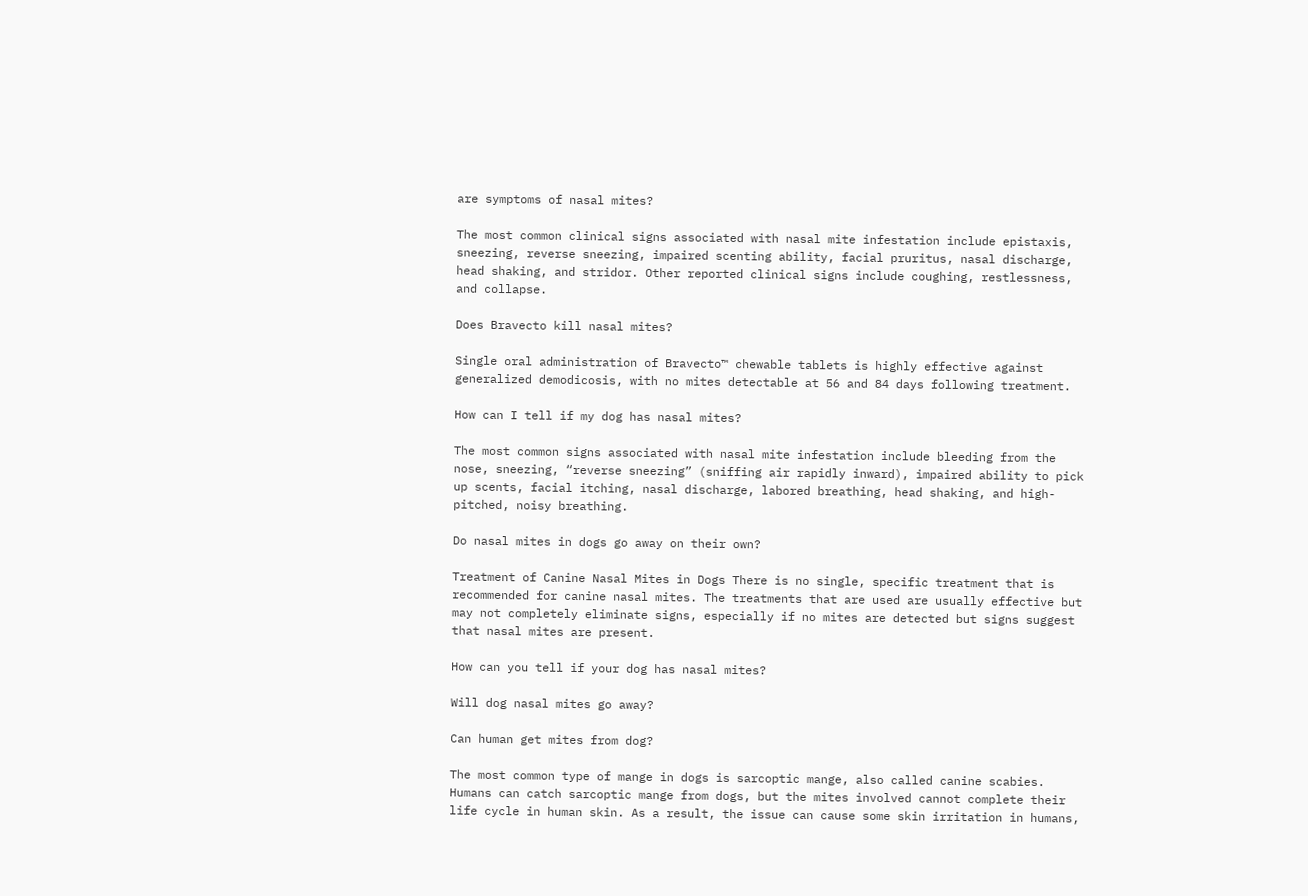are symptoms of nasal mites?

The most common clinical signs associated with nasal mite infestation include epistaxis, sneezing, reverse sneezing, impaired scenting ability, facial pruritus, nasal discharge, head shaking, and stridor. Other reported clinical signs include coughing, restlessness, and collapse.

Does Bravecto kill nasal mites?

Single oral administration of Bravecto™ chewable tablets is highly effective against generalized demodicosis, with no mites detectable at 56 and 84 days following treatment.

How can I tell if my dog has nasal mites?

The most common signs associated with nasal mite infestation include bleeding from the nose, sneezing, “reverse sneezing” (sniffing air rapidly inward), impaired ability to pick up scents, facial itching, nasal discharge, labored breathing, head shaking, and high-pitched, noisy breathing.

Do nasal mites in dogs go away on their own?

Treatment of Canine Nasal Mites in Dogs There is no single, specific treatment that is recommended for canine nasal mites. The treatments that are used are usually effective but may not completely eliminate signs, especially if no mites are detected but signs suggest that nasal mites are present.

How can you tell if your dog has nasal mites?

Will dog nasal mites go away?

Can human get mites from dog?

The most common type of mange in dogs is sarcoptic mange, also called canine scabies. Humans can catch sarcoptic mange from dogs, but the mites involved cannot complete their life cycle in human skin. As a result, the issue can cause some skin irritation in humans,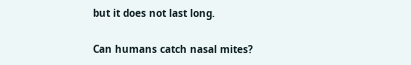but it does not last long.

Can humans catch nasal mites?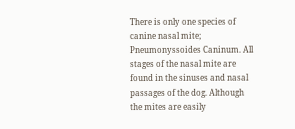There is only one species of canine nasal mite; Pneumonyssoides Caninum. All stages of the nasal mite are found in the sinuses and nasal passages of the dog. Although the mites are easily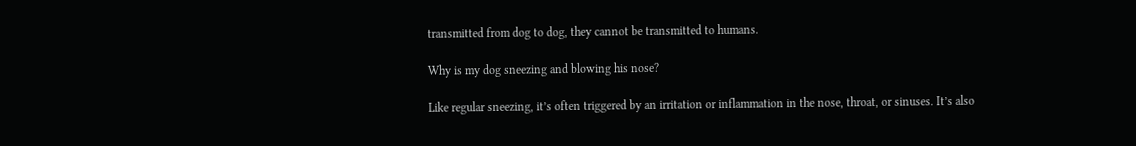transmitted from dog to dog, they cannot be transmitted to humans.

Why is my dog sneezing and blowing his nose?

Like regular sneezing, it’s often triggered by an irritation or inflammation in the nose, throat, or sinuses. It’s also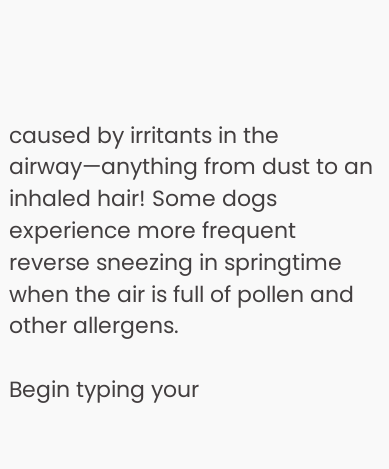caused by irritants in the airway—anything from dust to an inhaled hair! Some dogs experience more frequent reverse sneezing in springtime when the air is full of pollen and other allergens.

Begin typing your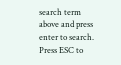search term above and press enter to search. Press ESC to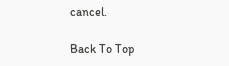cancel.

Back To Top